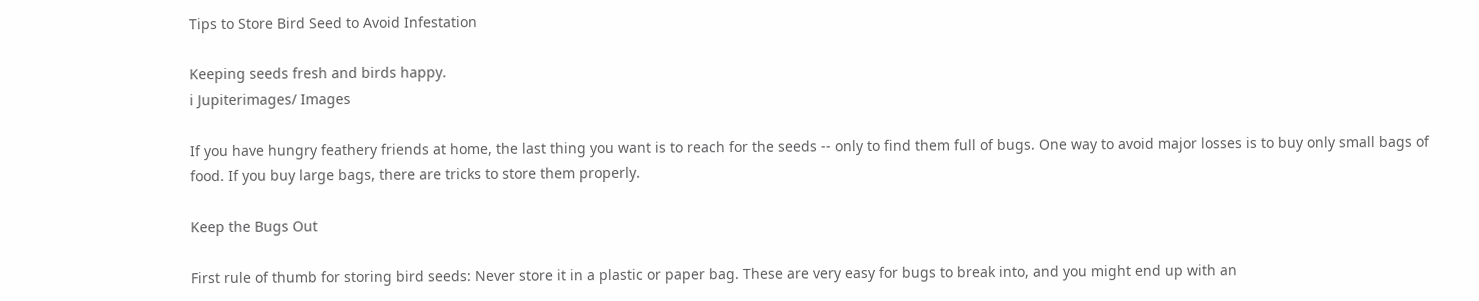Tips to Store Bird Seed to Avoid Infestation

Keeping seeds fresh and birds happy.
i Jupiterimages/ Images

If you have hungry feathery friends at home, the last thing you want is to reach for the seeds -- only to find them full of bugs. One way to avoid major losses is to buy only small bags of food. If you buy large bags, there are tricks to store them properly.

Keep the Bugs Out

First rule of thumb for storing bird seeds: Never store it in a plastic or paper bag. These are very easy for bugs to break into, and you might end up with an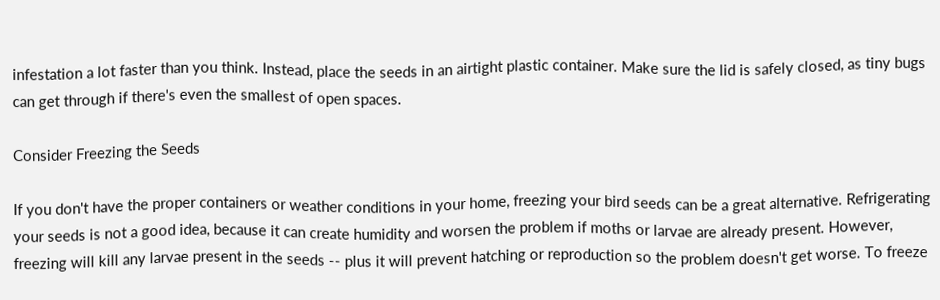infestation a lot faster than you think. Instead, place the seeds in an airtight plastic container. Make sure the lid is safely closed, as tiny bugs can get through if there's even the smallest of open spaces.

Consider Freezing the Seeds

If you don't have the proper containers or weather conditions in your home, freezing your bird seeds can be a great alternative. Refrigerating your seeds is not a good idea, because it can create humidity and worsen the problem if moths or larvae are already present. However, freezing will kill any larvae present in the seeds -- plus it will prevent hatching or reproduction so the problem doesn't get worse. To freeze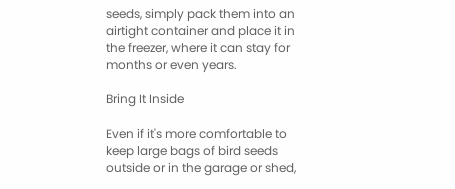seeds, simply pack them into an airtight container and place it in the freezer, where it can stay for months or even years.

Bring It Inside

Even if it's more comfortable to keep large bags of bird seeds outside or in the garage or shed,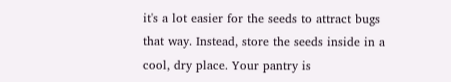it's a lot easier for the seeds to attract bugs that way. Instead, store the seeds inside in a cool, dry place. Your pantry is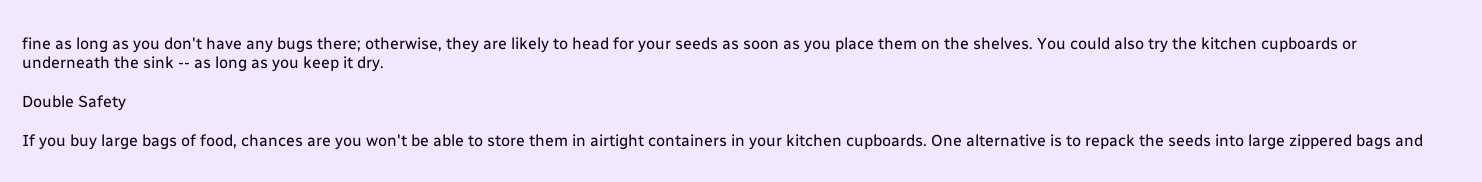fine as long as you don't have any bugs there; otherwise, they are likely to head for your seeds as soon as you place them on the shelves. You could also try the kitchen cupboards or underneath the sink -- as long as you keep it dry.

Double Safety

If you buy large bags of food, chances are you won't be able to store them in airtight containers in your kitchen cupboards. One alternative is to repack the seeds into large zippered bags and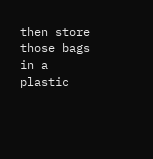then store those bags in a plastic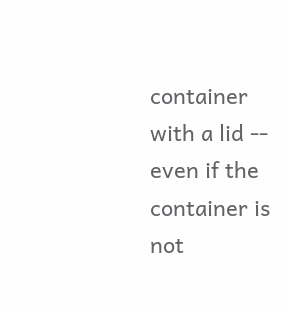container with a lid -- even if the container is not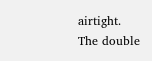airtight. The double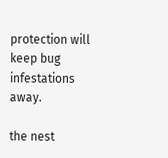protection will keep bug infestations away.

the nest